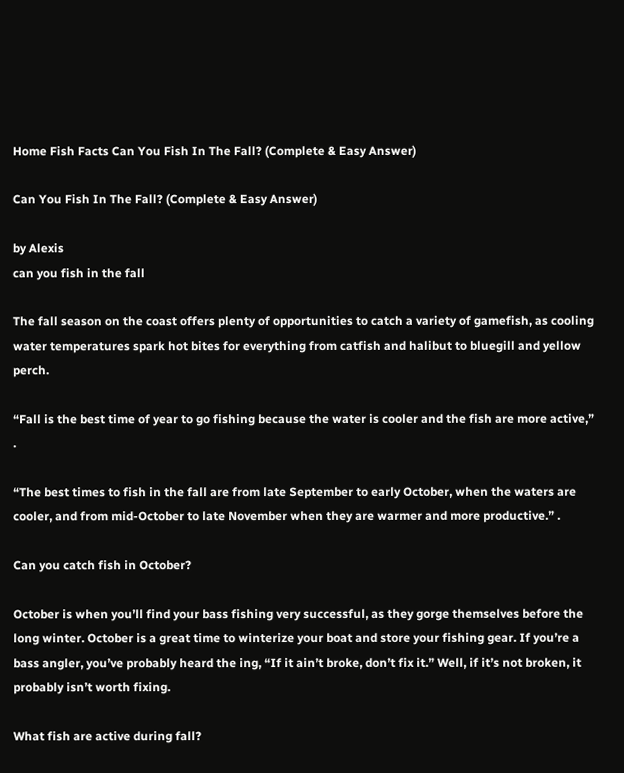Home Fish Facts Can You Fish In The Fall? (Complete & Easy Answer)

Can You Fish In The Fall? (Complete & Easy Answer)

by Alexis
can you fish in the fall

The fall season on the coast offers plenty of opportunities to catch a variety of gamefish, as cooling water temperatures spark hot bites for everything from catfish and halibut to bluegill and yellow perch.

“Fall is the best time of year to go fishing because the water is cooler and the fish are more active,” .

“The best times to fish in the fall are from late September to early October, when the waters are cooler, and from mid-October to late November when they are warmer and more productive.” .

Can you catch fish in October?

October is when you’ll find your bass fishing very successful, as they gorge themselves before the long winter. October is a great time to winterize your boat and store your fishing gear. If you’re a bass angler, you’ve probably heard the ing, “If it ain’t broke, don’t fix it.” Well, if it’s not broken, it probably isn’t worth fixing.

What fish are active during fall?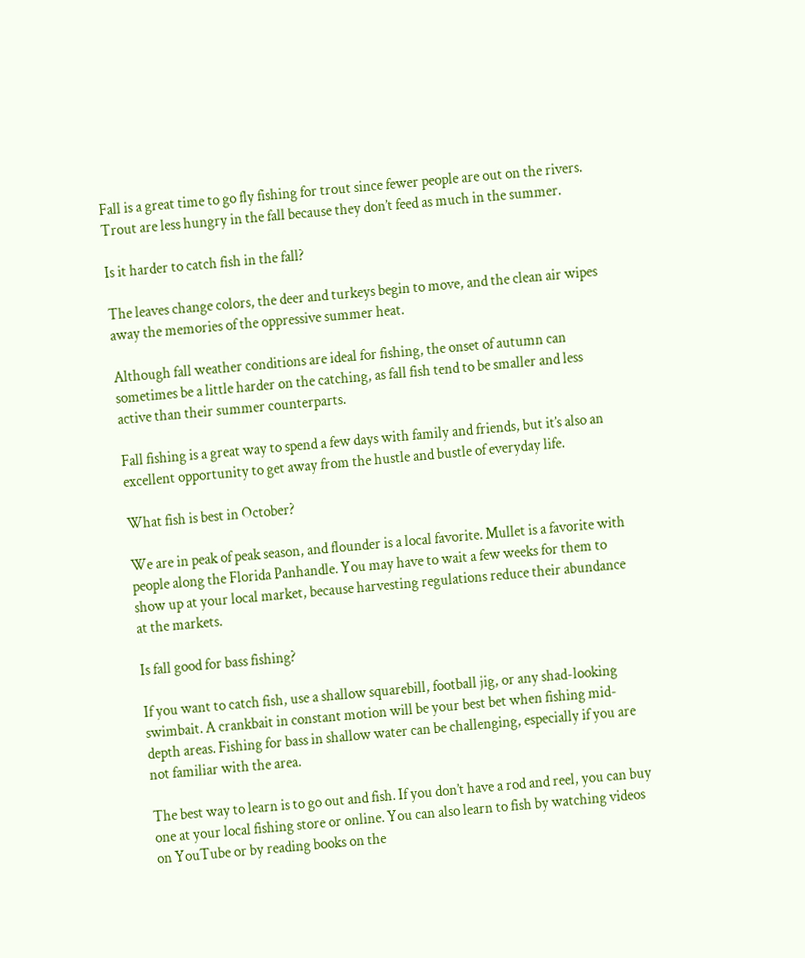Fall is a great time to go fly fishing for trout since fewer people are out on the rivers. Trout are less hungry in the fall because they don’t feed as much in the summer.

Is it harder to catch fish in the fall?

The leaves change colors, the deer and turkeys begin to move, and the clean air wipes away the memories of the oppressive summer heat.

Although fall weather conditions are ideal for fishing, the onset of autumn can sometimes be a little harder on the catching, as fall fish tend to be smaller and less active than their summer counterparts.

Fall fishing is a great way to spend a few days with family and friends, but it’s also an excellent opportunity to get away from the hustle and bustle of everyday life.

What fish is best in October?

We are in peak of peak season, and flounder is a local favorite. Mullet is a favorite with people along the Florida Panhandle. You may have to wait a few weeks for them to show up at your local market, because harvesting regulations reduce their abundance at the markets.

Is fall good for bass fishing?

If you want to catch fish, use a shallow squarebill, football jig, or any shad-looking swimbait. A crankbait in constant motion will be your best bet when fishing mid-depth areas. Fishing for bass in shallow water can be challenging, especially if you are not familiar with the area.

The best way to learn is to go out and fish. If you don’t have a rod and reel, you can buy one at your local fishing store or online. You can also learn to fish by watching videos on YouTube or by reading books on the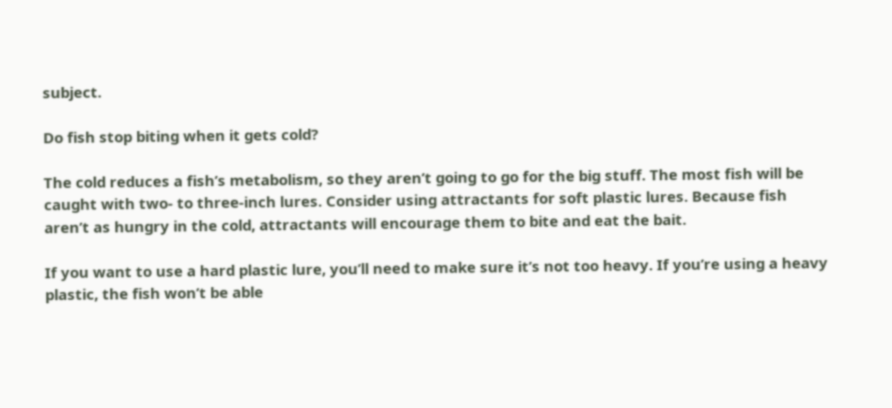subject.

Do fish stop biting when it gets cold?

The cold reduces a fish’s metabolism, so they aren’t going to go for the big stuff. The most fish will be caught with two- to three-inch lures. Consider using attractants for soft plastic lures. Because fish aren’t as hungry in the cold, attractants will encourage them to bite and eat the bait.

If you want to use a hard plastic lure, you’ll need to make sure it’s not too heavy. If you’re using a heavy plastic, the fish won’t be able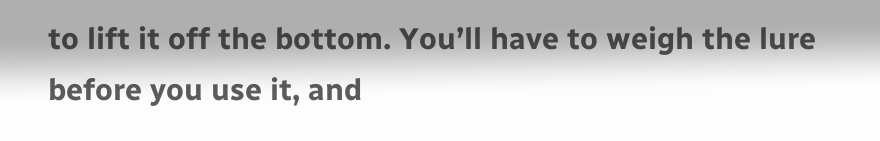to lift it off the bottom. You’ll have to weigh the lure before you use it, and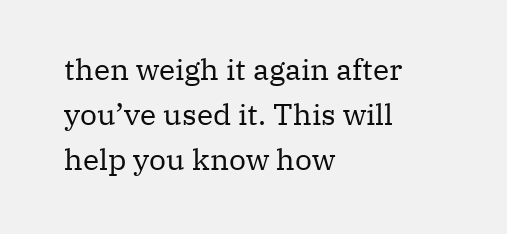then weigh it again after you’ve used it. This will help you know how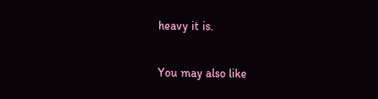heavy it is.

You may also like